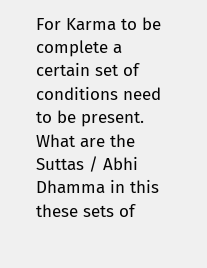For Karma to be complete a certain set of conditions need to be present. What are the Suttas / Abhi Dhamma in this these sets of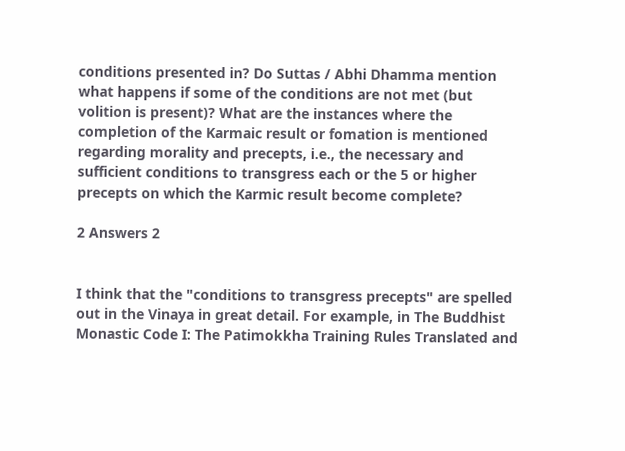conditions presented in? Do Suttas / Abhi Dhamma mention what happens if some of the conditions are not met (but volition is present)? What are the instances where the completion of the Karmaic result or fomation is mentioned regarding morality and precepts, i.e., the necessary and sufficient conditions to transgress each or the 5 or higher precepts on which the Karmic result become complete?

2 Answers 2


I think that the "conditions to transgress precepts" are spelled out in the Vinaya in great detail. For example, in The Buddhist Monastic Code I: The Patimokkha Training Rules Translated and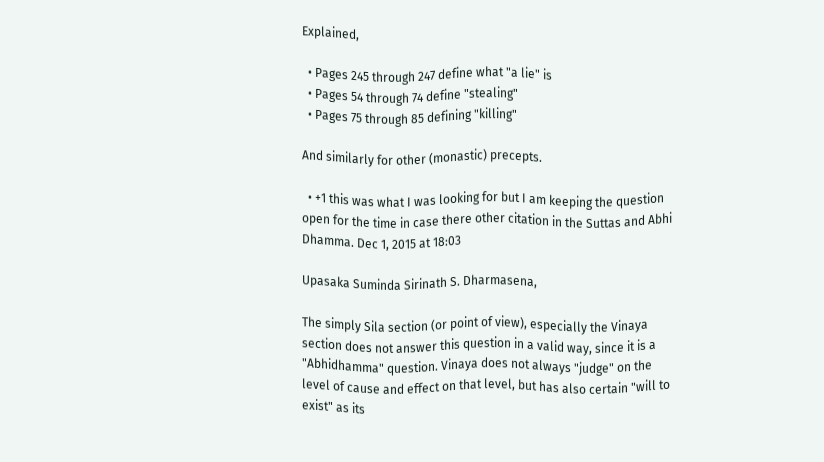Explained,

  • Pages 245 through 247 define what "a lie" is
  • Pages 54 through 74 define "stealing"
  • Pages 75 through 85 defining "killing"

And similarly for other (monastic) precepts.

  • +1 this was what I was looking for but I am keeping the question open for the time in case there other citation in the Suttas and Abhi Dhamma. Dec 1, 2015 at 18:03

Upasaka Suminda Sirinath S. Dharmasena,

The simply Sila section (or point of view), especially the Vinaya section does not answer this question in a valid way, since it is a "Abhidhamma" question. Vinaya does not always "judge" on the level of cause and effect on that level, but has also certain "will to exist" as its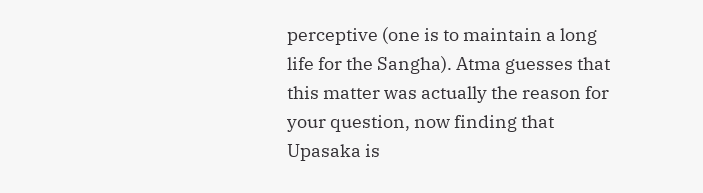perceptive (one is to maintain a long life for the Sangha). Atma guesses that this matter was actually the reason for your question, now finding that Upasaka is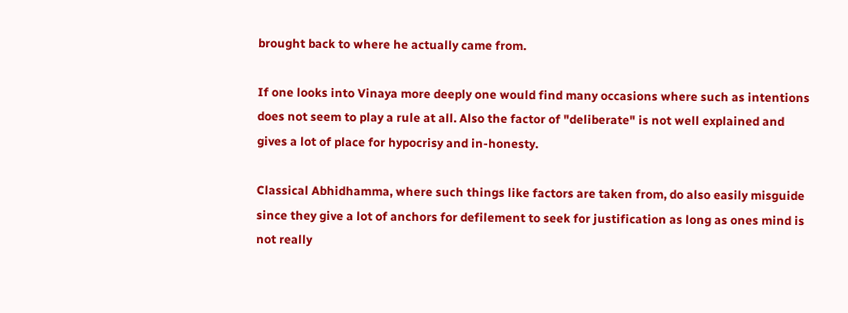brought back to where he actually came from.

If one looks into Vinaya more deeply one would find many occasions where such as intentions does not seem to play a rule at all. Also the factor of "deliberate" is not well explained and gives a lot of place for hypocrisy and in-honesty.

Classical Abhidhamma, where such things like factors are taken from, do also easily misguide since they give a lot of anchors for defilement to seek for justification as long as ones mind is not really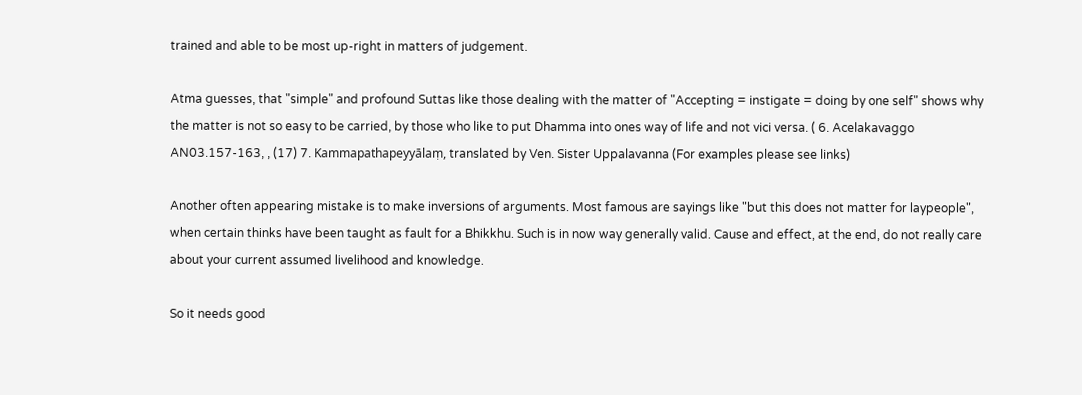trained and able to be most up-right in matters of judgement.

Atma guesses, that "simple" and profound Suttas like those dealing with the matter of "Accepting = instigate = doing by one self" shows why the matter is not so easy to be carried, by those who like to put Dhamma into ones way of life and not vici versa. ( 6. Acelakavaggo AN03.157-163, , (17) 7. Kammapathapeyyālaṃ, translated by Ven. Sister Uppalavanna (For examples please see links)

Another often appearing mistake is to make inversions of arguments. Most famous are sayings like "but this does not matter for laypeople", when certain thinks have been taught as fault for a Bhikkhu. Such is in now way generally valid. Cause and effect, at the end, do not really care about your current assumed livelihood and knowledge.

So it needs good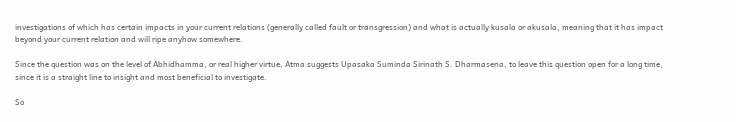investigations of which has certain impacts in your current relations (generally called fault or transgression) and what is actually kusala or akusala, meaning that it has impact beyond your current relation and will ripe anyhow somewhere.

Since the question was on the level of Abhidhamma, or real higher virtue, Atma suggests Upasaka Suminda Sirinath S. Dharmasena, to leave this question open for a long time, since it is a straight line to insight and most beneficial to investigate.

So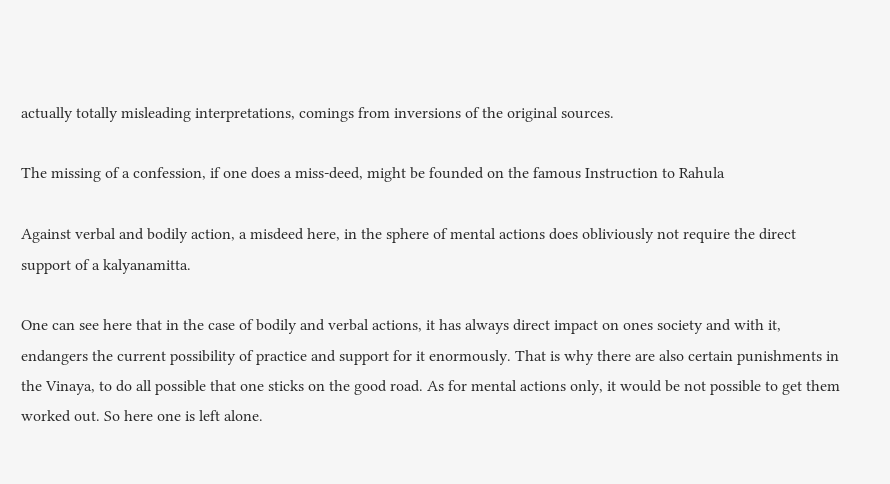actually totally misleading interpretations, comings from inversions of the original sources.

The missing of a confession, if one does a miss-deed, might be founded on the famous Instruction to Rahula

Against verbal and bodily action, a misdeed here, in the sphere of mental actions does obliviously not require the direct support of a kalyanamitta.

One can see here that in the case of bodily and verbal actions, it has always direct impact on ones society and with it, endangers the current possibility of practice and support for it enormously. That is why there are also certain punishments in the Vinaya, to do all possible that one sticks on the good road. As for mental actions only, it would be not possible to get them worked out. So here one is left alone.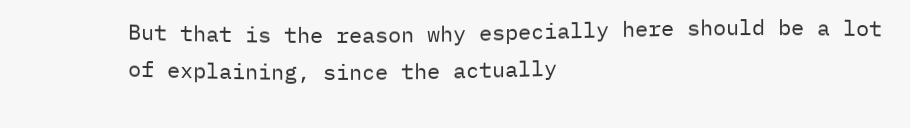But that is the reason why especially here should be a lot of explaining, since the actually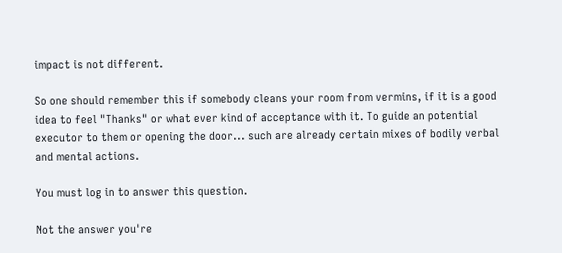impact is not different.

So one should remember this if somebody cleans your room from vermins, if it is a good idea to feel "Thanks" or what ever kind of acceptance with it. To guide an potential executor to them or opening the door... such are already certain mixes of bodily verbal and mental actions.

You must log in to answer this question.

Not the answer you're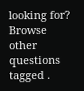looking for? Browse other questions tagged .